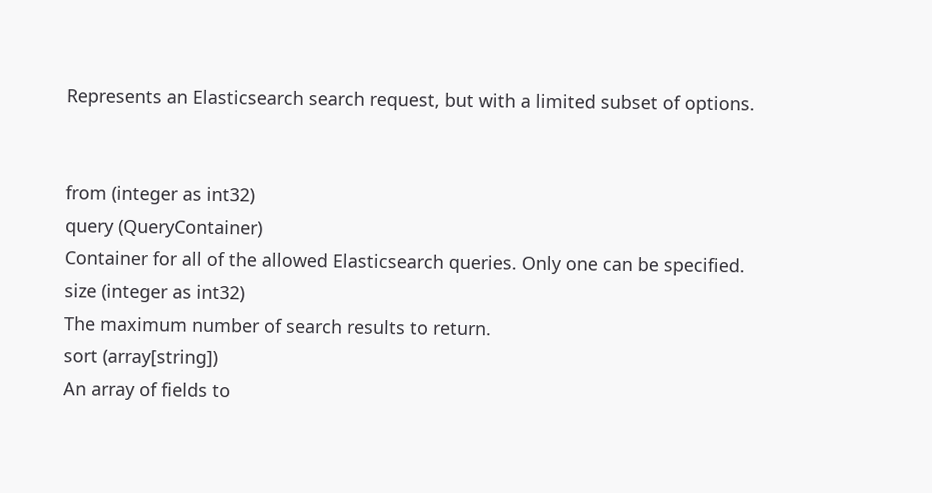Represents an Elasticsearch search request, but with a limited subset of options.


from (integer as int32)
query (QueryContainer)
Container for all of the allowed Elasticsearch queries. Only one can be specified.
size (integer as int32)
The maximum number of search results to return.
sort (array[string])
An array of fields to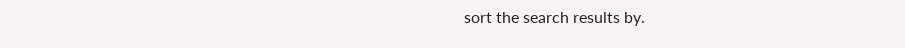sort the search results by.